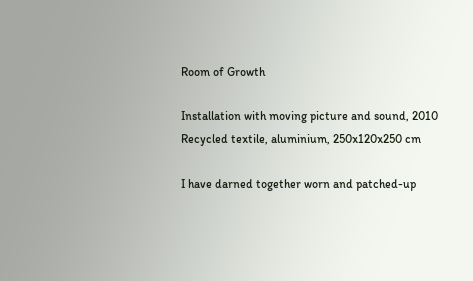Room of Growth

Installation with moving picture and sound, 2010
Recycled textile, aluminium, 250x120x250 cm

I have darned together worn and patched-up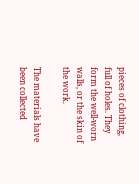pieces of clothing, full of holes. They form the well-worn walls, or the skin of the work.

The materials have been collected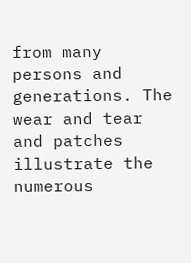from many persons and generations. The wear and tear and patches illustrate the numerous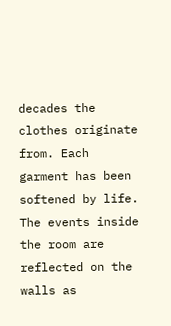decades the clothes originate from. Each garment has been softened by life.
The events inside the room are reflected on the walls as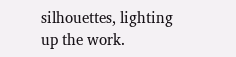silhouettes, lighting up the work.